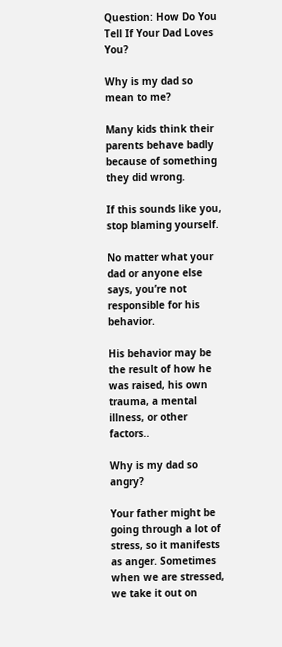Question: How Do You Tell If Your Dad Loves You?

Why is my dad so mean to me?

Many kids think their parents behave badly because of something they did wrong.

If this sounds like you, stop blaming yourself.

No matter what your dad or anyone else says, you’re not responsible for his behavior.

His behavior may be the result of how he was raised, his own trauma, a mental illness, or other factors..

Why is my dad so angry?

Your father might be going through a lot of stress, so it manifests as anger. Sometimes when we are stressed, we take it out on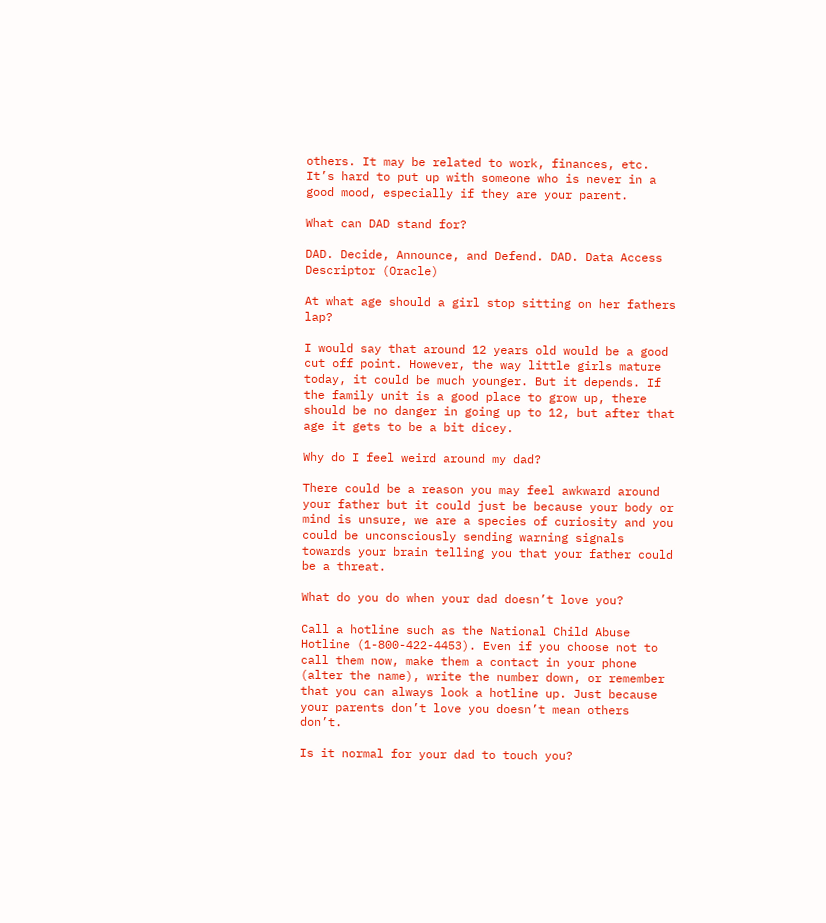others. It may be related to work, finances, etc. It’s hard to put up with someone who is never in a good mood, especially if they are your parent.

What can DAD stand for?

DAD. Decide, Announce, and Defend. DAD. Data Access Descriptor (Oracle)

At what age should a girl stop sitting on her fathers lap?

I would say that around 12 years old would be a good cut off point. However, the way little girls mature today, it could be much younger. But it depends. If the family unit is a good place to grow up, there should be no danger in going up to 12, but after that age it gets to be a bit dicey.

Why do I feel weird around my dad?

There could be a reason you may feel awkward around your father but it could just be because your body or mind is unsure, we are a species of curiosity and you could be unconsciously sending warning signals towards your brain telling you that your father could be a threat.

What do you do when your dad doesn’t love you?

Call a hotline such as the National Child Abuse Hotline (1-800-422-4453). Even if you choose not to call them now, make them a contact in your phone (alter the name), write the number down, or remember that you can always look a hotline up. Just because your parents don’t love you doesn’t mean others don’t.

Is it normal for your dad to touch you?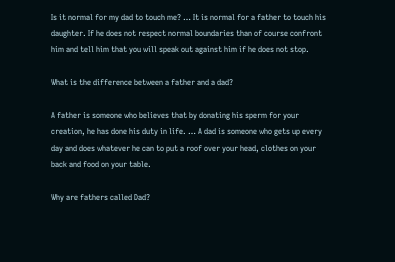Is it normal for my dad to touch me? … It is normal for a father to touch his daughter. If he does not respect normal boundaries than of course confront him and tell him that you will speak out against him if he does not stop.

What is the difference between a father and a dad?

A father is someone who believes that by donating his sperm for your creation, he has done his duty in life. … A dad is someone who gets up every day and does whatever he can to put a roof over your head, clothes on your back and food on your table.

Why are fathers called Dad?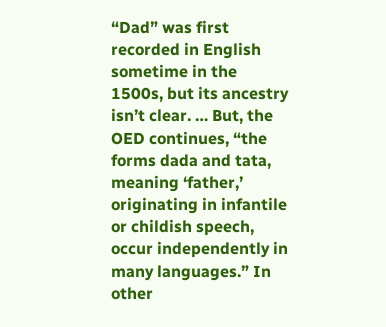“Dad” was first recorded in English sometime in the 1500s, but its ancestry isn’t clear. … But, the OED continues, “the forms dada and tata, meaning ‘father,’ originating in infantile or childish speech, occur independently in many languages.” In other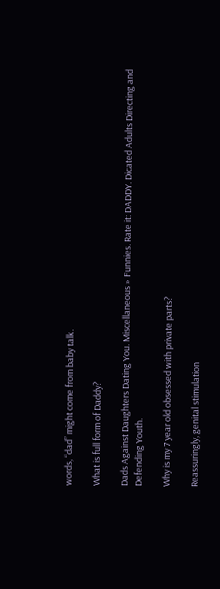words, “dad” might come from baby talk.

What is full form of Daddy?

Dads Against Daughters Dating You. Miscellaneous » Funnies. Rate it: DADDY. Dicated Adults Directing and Defending Youth.

Why is my 7 year old obsessed with private parts?

Reassuringly, genital stimulation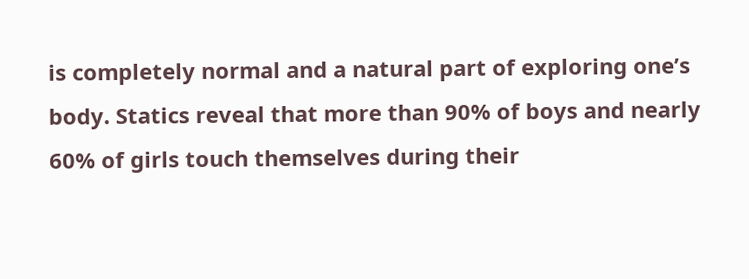is completely normal and a natural part of exploring one’s body. Statics reveal that more than 90% of boys and nearly 60% of girls touch themselves during their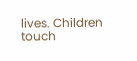lives. Children touch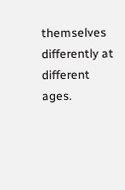themselves differently at different ages.